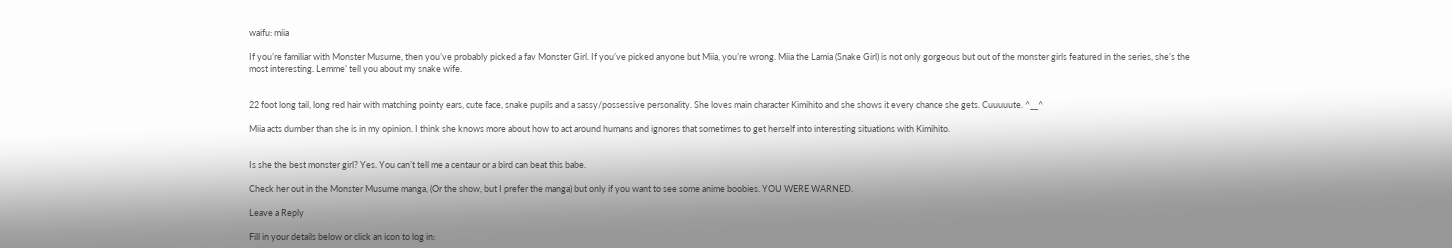waifu: miia

If you’re familiar with Monster Musume, then you’ve probably picked a fav Monster Girl. If you’ve picked anyone but Miia, you’re wrong. Miia the Lamia (Snake Girl) is not only gorgeous but out of the monster girls featured in the series, she’s the most interesting. Lemme’ tell you about my snake wife.


22 foot long tail, long red hair with matching pointy ears, cute face, snake pupils and a sassy/possessive personality. She loves main character Kimihito and she shows it every chance she gets. Cuuuuute. ^__^

Miia acts dumber than she is in my opinion. I think she knows more about how to act around humans and ignores that sometimes to get herself into interesting situations with Kimihito.


Is she the best monster girl? Yes. You can’t tell me a centaur or a bird can beat this babe.

Check her out in the Monster Musume manga, (Or the show, but I prefer the manga) but only if you want to see some anime boobies. YOU WERE WARNED.

Leave a Reply

Fill in your details below or click an icon to log in: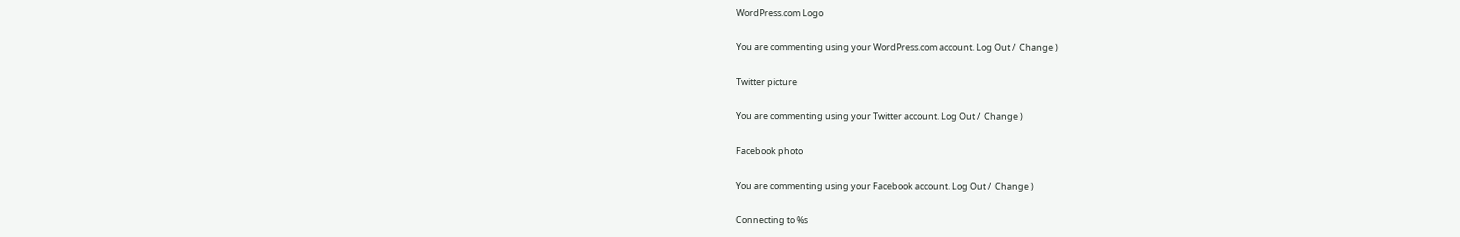WordPress.com Logo

You are commenting using your WordPress.com account. Log Out /  Change )

Twitter picture

You are commenting using your Twitter account. Log Out /  Change )

Facebook photo

You are commenting using your Facebook account. Log Out /  Change )

Connecting to %s